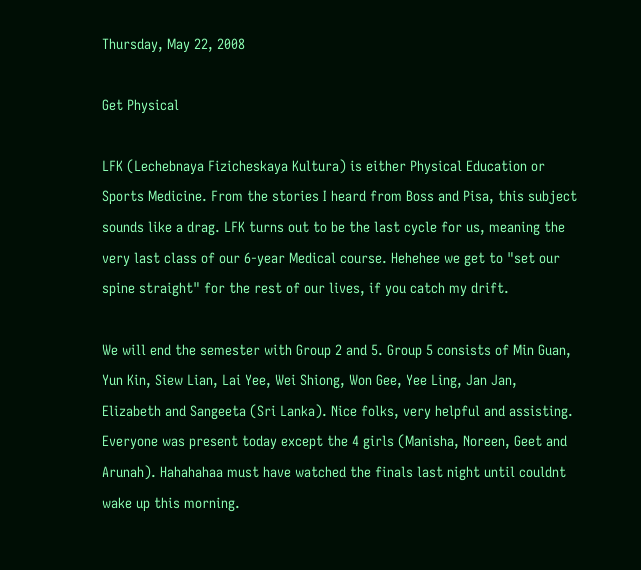Thursday, May 22, 2008

Get Physical

LFK (Lechebnaya Fizicheskaya Kultura) is either Physical Education or Sports Medicine. From the stories I heard from Boss and Pisa, this subject sounds like a drag. LFK turns out to be the last cycle for us, meaning the very last class of our 6-year Medical course. Hehehee we get to "set our spine straight" for the rest of our lives, if you catch my drift.

We will end the semester with Group 2 and 5. Group 5 consists of Min Guan, Yun Kin, Siew Lian, Lai Yee, Wei Shiong, Won Gee, Yee Ling, Jan Jan, Elizabeth and Sangeeta (Sri Lanka). Nice folks, very helpful and assisting. Everyone was present today except the 4 girls (Manisha, Noreen, Geet and Arunah). Hahahahaa must have watched the finals last night until couldnt wake up this morning.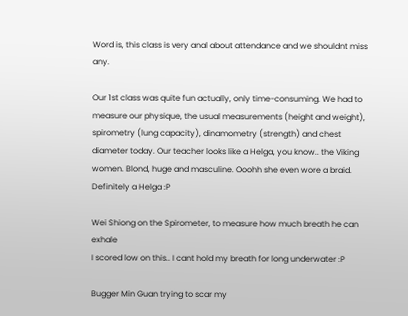Word is, this class is very anal about attendance and we shouldnt miss any.

Our 1st class was quite fun actually, only time-consuming. We had to measure our physique, the usual measurements (height and weight), spirometry (lung capacity), dinamometry (strength) and chest diameter today. Our teacher looks like a Helga, you know.. the Viking women. Blond, huge and masculine. Ooohh she even wore a braid. Definitely a Helga :P

Wei Shiong on the Spirometer, to measure how much breath he can exhale
I scored low on this.. I cant hold my breath for long underwater :P

Bugger Min Guan trying to scar my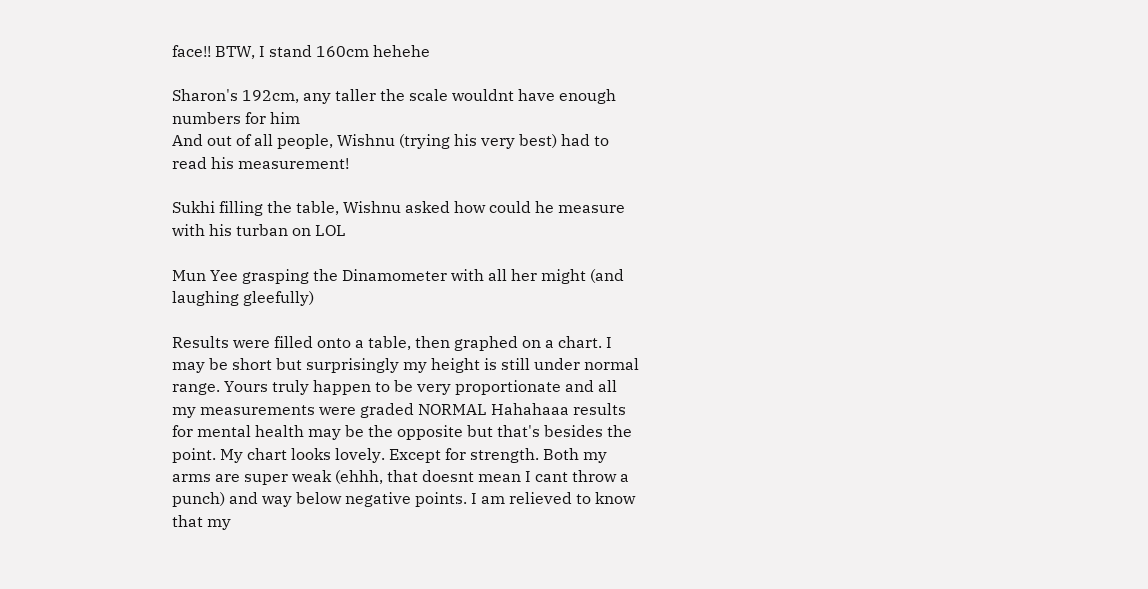face!! BTW, I stand 160cm hehehe

Sharon's 192cm, any taller the scale wouldnt have enough numbers for him
And out of all people, Wishnu (trying his very best) had to read his measurement!

Sukhi filling the table, Wishnu asked how could he measure with his turban on LOL

Mun Yee grasping the Dinamometer with all her might (and laughing gleefully)

Results were filled onto a table, then graphed on a chart. I may be short but surprisingly my height is still under normal range. Yours truly happen to be very proportionate and all my measurements were graded NORMAL Hahahaaa results for mental health may be the opposite but that's besides the point. My chart looks lovely. Except for strength. Both my arms are super weak (ehhh, that doesnt mean I cant throw a punch) and way below negative points. I am relieved to know that my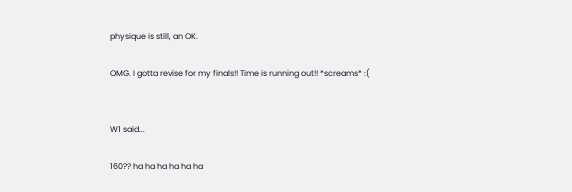physique is still, an OK.

OMG. I gotta revise for my finals!! Time is running out!! *screams* :(


W1 said...

160?? ha ha ha ha ha ha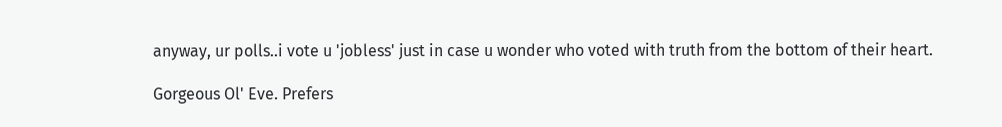anyway, ur polls..i vote u 'jobless' just in case u wonder who voted with truth from the bottom of their heart.

Gorgeous Ol' Eve. Prefers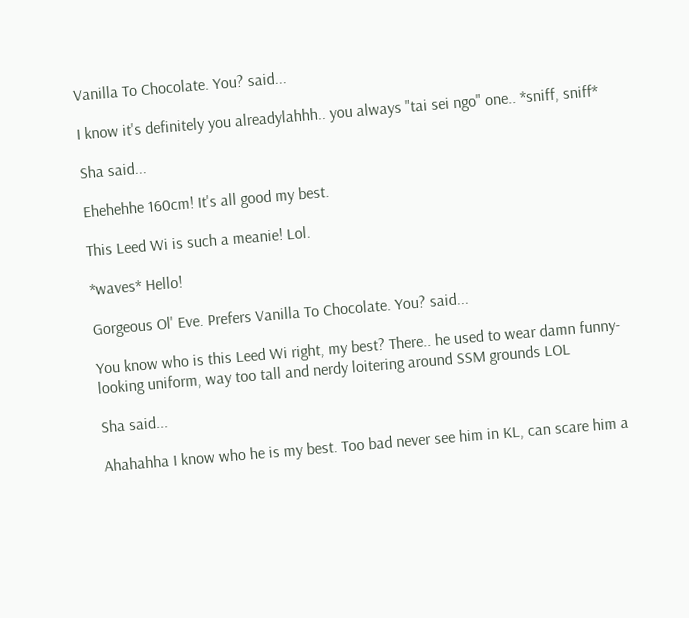Vanilla To Chocolate. You? said...

I know it's definitely you alreadylahhh.. you always "tai sei ngo" one.. *sniff, sniff*

Sha said...

Ehehehhe 160cm! It's all good my best.

This Leed Wi is such a meanie! Lol.

*waves* Hello!

Gorgeous Ol' Eve. Prefers Vanilla To Chocolate. You? said...

You know who is this Leed Wi right, my best? There.. he used to wear damn funny-looking uniform, way too tall and nerdy loitering around SSM grounds LOL

Sha said...

Ahahahha I know who he is my best. Too bad never see him in KL, can scare him a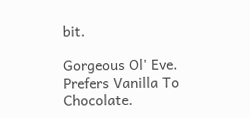bit.

Gorgeous Ol' Eve. Prefers Vanilla To Chocolate.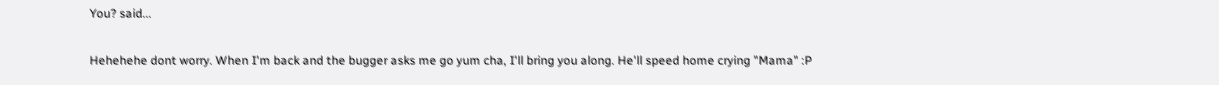You? said...

Hehehehe dont worry. When I'm back and the bugger asks me go yum cha, I'll bring you along. He'll speed home crying "Mama" :P